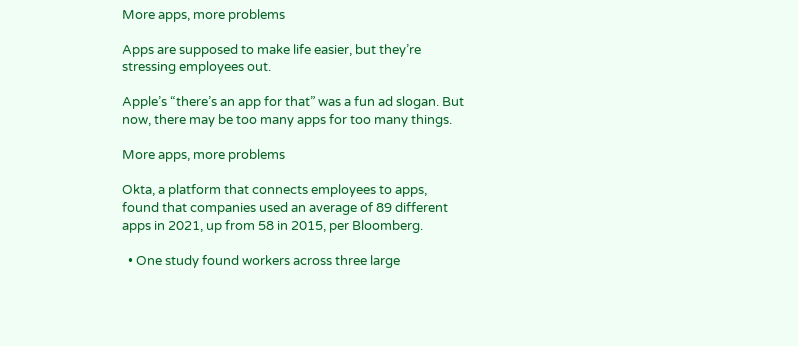More apps, more problems

Apps are supposed to make life easier, but they’re stressing employees out.

Apple’s “there’s an app for that” was a fun ad slogan. But now, there may be too many apps for too many things.

More apps, more problems

Okta, a platform that connects employees to apps, found that companies used an average of 89 different apps in 2021, up from 58 in 2015, per Bloomberg.

  • One study found workers across three large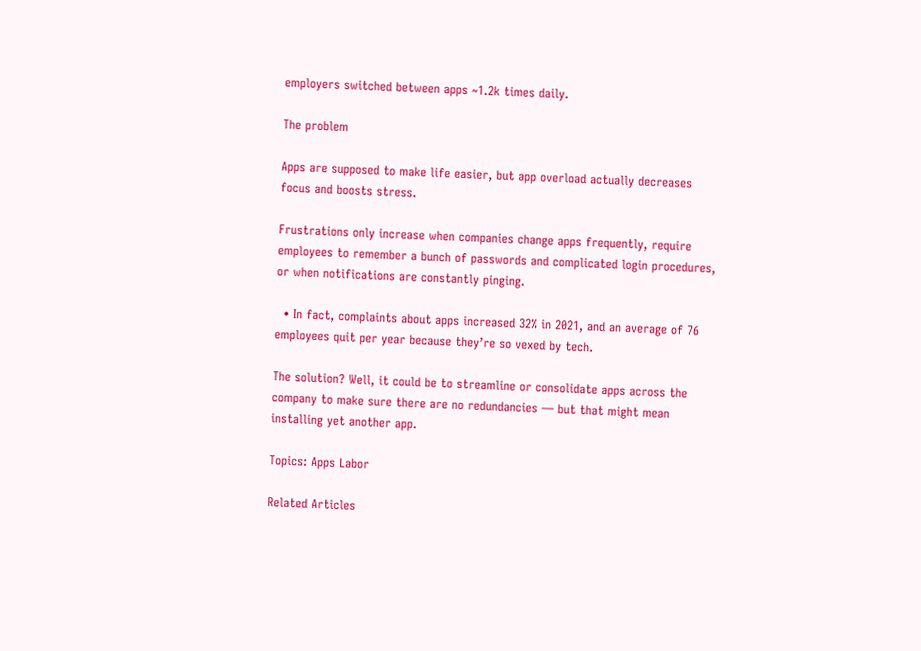employers switched between apps ~1.2k times daily.

The problem

Apps are supposed to make life easier, but app overload actually decreases focus and boosts stress.

Frustrations only increase when companies change apps frequently, require employees to remember a bunch of passwords and complicated login procedures, or when notifications are constantly pinging.

  • In fact, complaints about apps increased 32% in 2021, and an average of 76 employees quit per year because they’re so vexed by tech.

The solution? Well, it could be to streamline or consolidate apps across the company to make sure there are no redundancies — but that might mean installing yet another app.

Topics: Apps Labor

Related Articles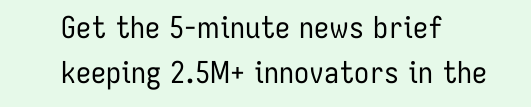Get the 5-minute news brief keeping 2.5M+ innovators in the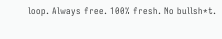loop. Always free. 100% fresh. No bullsh*t.